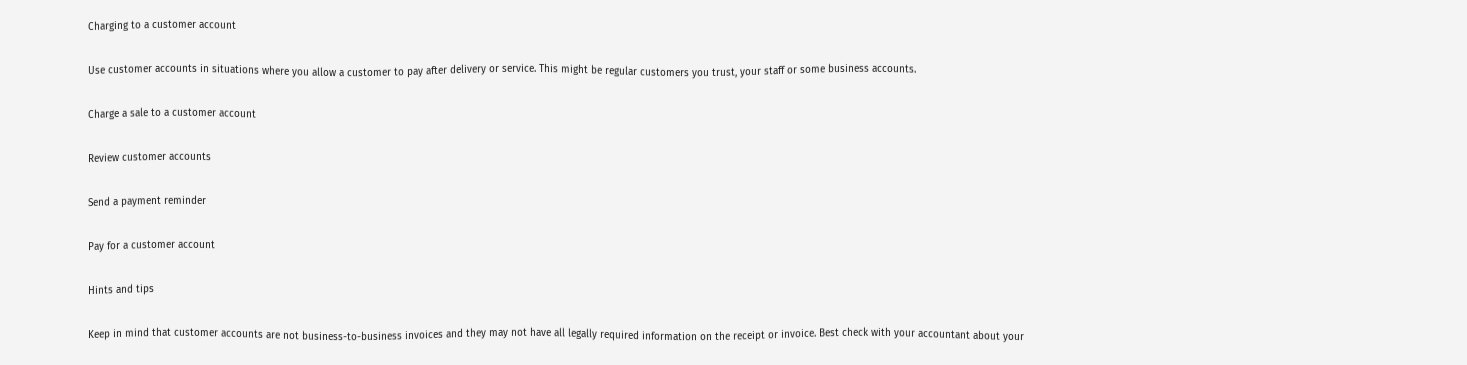Charging to a customer account

Use customer accounts in situations where you allow a customer to pay after delivery or service. This might be regular customers you trust, your staff or some business accounts.

Charge a sale to a customer account

Review customer accounts

Send a payment reminder

Pay for a customer account

Hints and tips

Keep in mind that customer accounts are not business-to-business invoices and they may not have all legally required information on the receipt or invoice. Best check with your accountant about your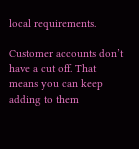local requirements.

Customer accounts don’t have a cut off. That means you can keep adding to them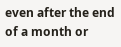even after the end of a month or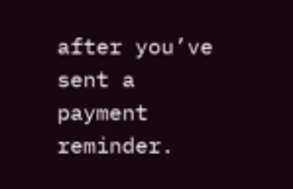after you’ve sent a payment reminder.